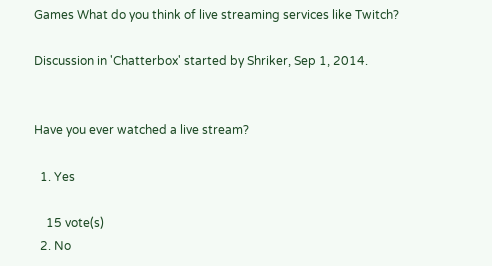Games What do you think of live streaming services like Twitch?

Discussion in 'Chatterbox' started by Shriker, Sep 1, 2014.


Have you ever watched a live stream?

  1. Yes

    15 vote(s)
  2. No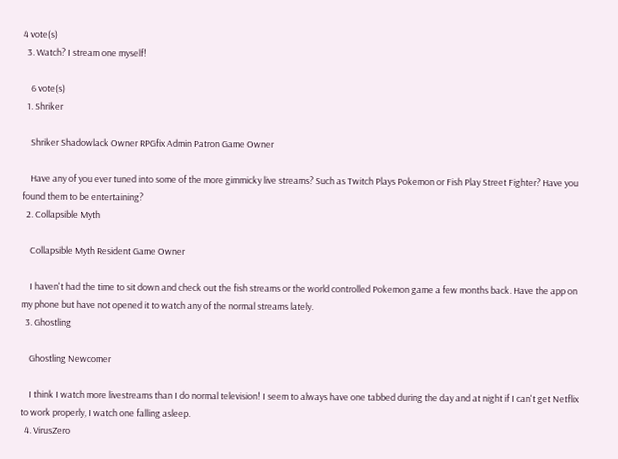4 vote(s)
  3. Watch? I stream one myself!

    6 vote(s)
  1. Shriker

    Shriker Shadowlack Owner RPGfix Admin Patron Game Owner

    Have any of you ever tuned into some of the more gimmicky live streams? Such as Twitch Plays Pokemon or Fish Play Street Fighter? Have you found them to be entertaining?
  2. Collapsible Myth

    Collapsible Myth Resident Game Owner

    I haven't had the time to sit down and check out the fish streams or the world controlled Pokemon game a few months back. Have the app on my phone but have not opened it to watch any of the normal streams lately.
  3. Ghostling

    Ghostling Newcomer

    I think I watch more livestreams than I do normal television! I seem to always have one tabbed during the day and at night if I can't get Netflix to work properly, I watch one falling asleep.
  4. VirusZero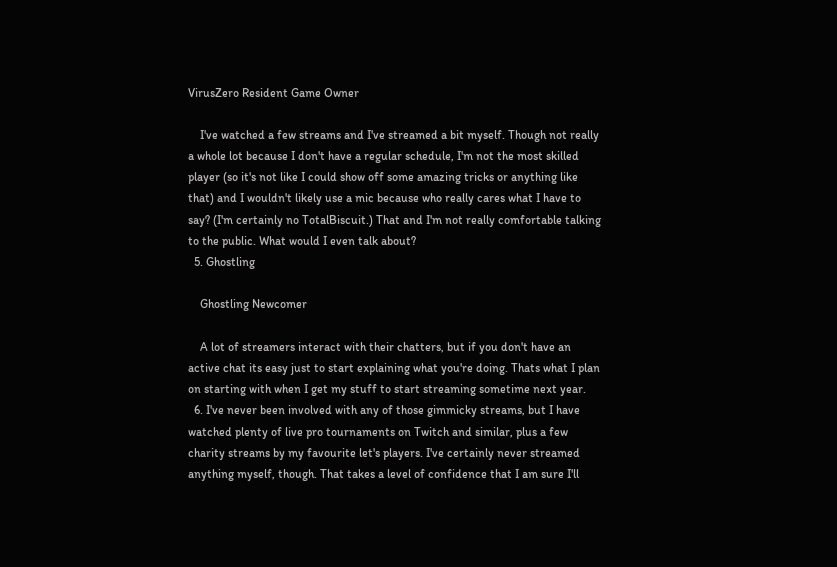VirusZero Resident Game Owner

    I've watched a few streams and I've streamed a bit myself. Though not really a whole lot because I don't have a regular schedule, I'm not the most skilled player (so it's not like I could show off some amazing tricks or anything like that) and I wouldn't likely use a mic because who really cares what I have to say? (I'm certainly no TotalBiscuit.) That and I'm not really comfortable talking to the public. What would I even talk about?
  5. Ghostling

    Ghostling Newcomer

    A lot of streamers interact with their chatters, but if you don't have an active chat its easy just to start explaining what you're doing. Thats what I plan on starting with when I get my stuff to start streaming sometime next year.
  6. I've never been involved with any of those gimmicky streams, but I have watched plenty of live pro tournaments on Twitch and similar, plus a few charity streams by my favourite let's players. I've certainly never streamed anything myself, though. That takes a level of confidence that I am sure I'll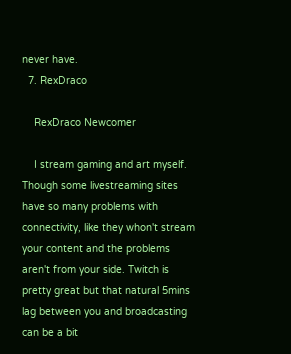never have.
  7. RexDraco

    RexDraco Newcomer

    I stream gaming and art myself. Though some livestreaming sites have so many problems with connectivity, like they whon't stream your content and the problems aren't from your side. Twitch is pretty great but that natural 5mins lag between you and broadcasting can be a bit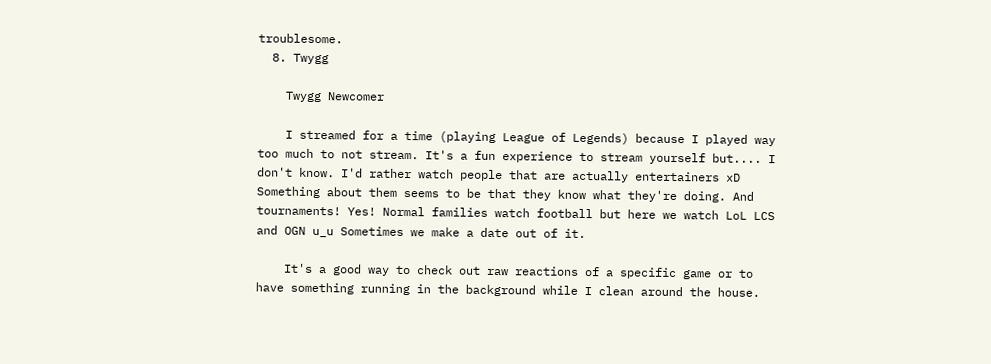troublesome.
  8. Twygg

    Twygg Newcomer

    I streamed for a time (playing League of Legends) because I played way too much to not stream. It's a fun experience to stream yourself but.... I don't know. I'd rather watch people that are actually entertainers xD Something about them seems to be that they know what they're doing. And tournaments! Yes! Normal families watch football but here we watch LoL LCS and OGN u_u Sometimes we make a date out of it.

    It's a good way to check out raw reactions of a specific game or to have something running in the background while I clean around the house.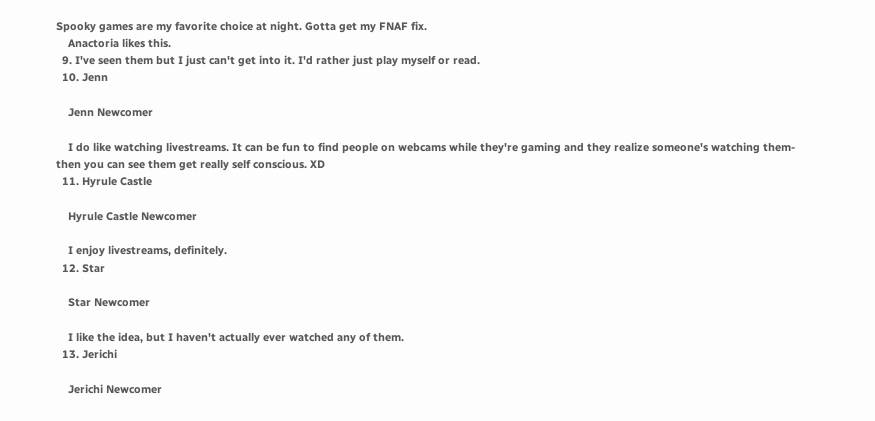Spooky games are my favorite choice at night. Gotta get my FNAF fix.
    Anactoria likes this.
  9. I've seen them but I just can't get into it. I'd rather just play myself or read.
  10. Jenn

    Jenn Newcomer

    I do like watching livestreams. It can be fun to find people on webcams while they're gaming and they realize someone's watching them- then you can see them get really self conscious. XD
  11. Hyrule Castle

    Hyrule Castle Newcomer

    I enjoy livestreams, definitely.
  12. Star

    Star Newcomer

    I like the idea, but I haven't actually ever watched any of them.
  13. Jerichi

    Jerichi Newcomer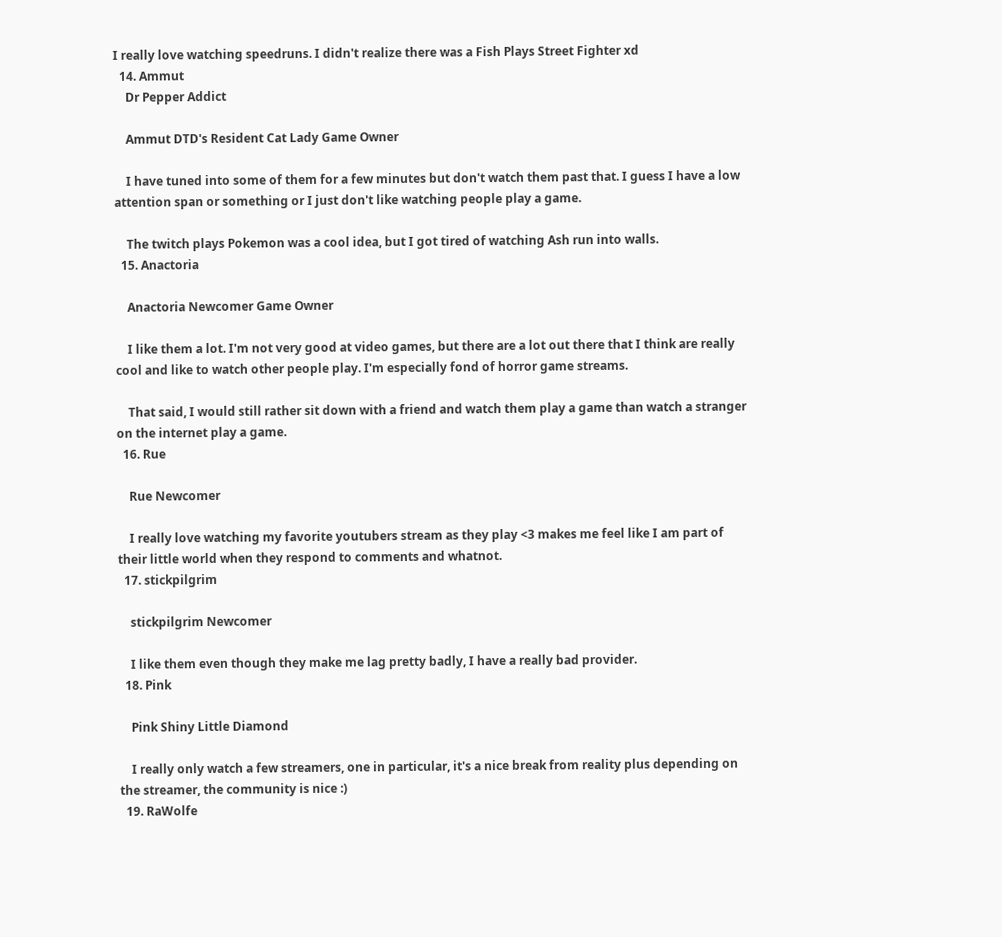I really love watching speedruns. I didn't realize there was a Fish Plays Street Fighter xd
  14. Ammut
    Dr Pepper Addict

    Ammut DTD's Resident Cat Lady Game Owner

    I have tuned into some of them for a few minutes but don't watch them past that. I guess I have a low attention span or something or I just don't like watching people play a game.

    The twitch plays Pokemon was a cool idea, but I got tired of watching Ash run into walls.
  15. Anactoria

    Anactoria Newcomer Game Owner

    I like them a lot. I'm not very good at video games, but there are a lot out there that I think are really cool and like to watch other people play. I'm especially fond of horror game streams.

    That said, I would still rather sit down with a friend and watch them play a game than watch a stranger on the internet play a game.
  16. Rue

    Rue Newcomer

    I really love watching my favorite youtubers stream as they play <3 makes me feel like I am part of their little world when they respond to comments and whatnot.
  17. stickpilgrim

    stickpilgrim Newcomer

    I like them even though they make me lag pretty badly, I have a really bad provider.
  18. Pink

    Pink Shiny Little Diamond

    I really only watch a few streamers, one in particular, it's a nice break from reality plus depending on the streamer, the community is nice :)
  19. RaWolfe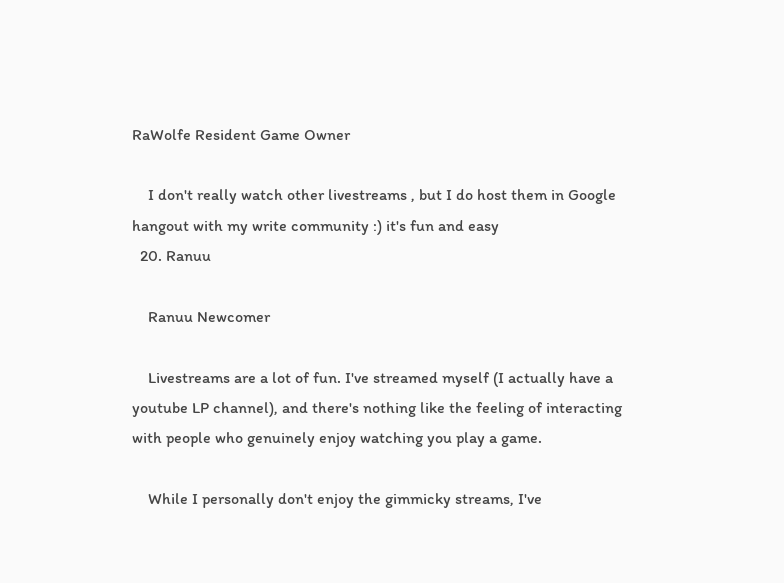RaWolfe Resident Game Owner

    I don't really watch other livestreams , but I do host them in Google hangout with my write community :) it's fun and easy
  20. Ranuu

    Ranuu Newcomer

    Livestreams are a lot of fun. I've streamed myself (I actually have a youtube LP channel), and there's nothing like the feeling of interacting with people who genuinely enjoy watching you play a game.

    While I personally don't enjoy the gimmicky streams, I've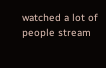watched a lot of people stream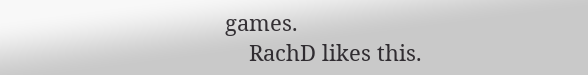games.
    RachD likes this.